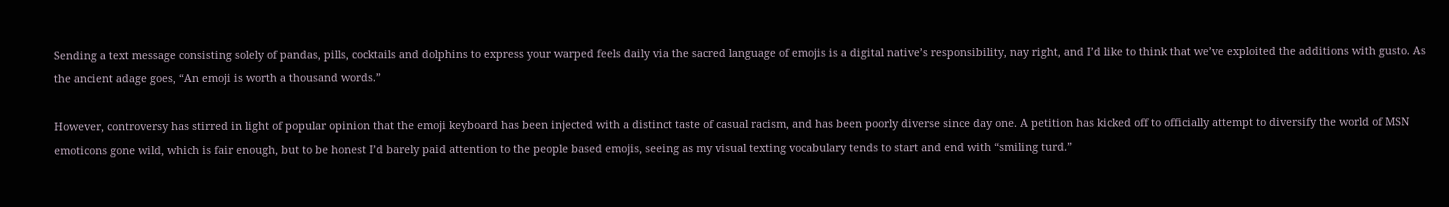Sending a text message consisting solely of pandas, pills, cocktails and dolphins to express your warped feels daily via the sacred language of emojis is a digital native’s responsibility, nay right, and I’d like to think that we’ve exploited the additions with gusto. As the ancient adage goes, “An emoji is worth a thousand words.”

However, controversy has stirred in light of popular opinion that the emoji keyboard has been injected with a distinct taste of casual racism, and has been poorly diverse since day one. A petition has kicked off to officially attempt to diversify the world of MSN emoticons gone wild, which is fair enough, but to be honest I’d barely paid attention to the people based emojis, seeing as my visual texting vocabulary tends to start and end with “smiling turd.”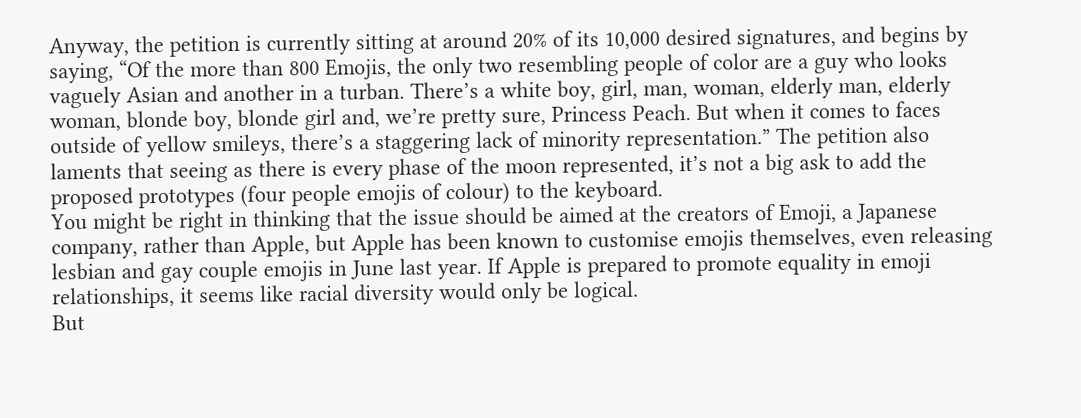Anyway, the petition is currently sitting at around 20% of its 10,000 desired signatures, and begins by saying, “Of the more than 800 Emojis, the only two resembling people of color are a guy who looks vaguely Asian and another in a turban. There’s a white boy, girl, man, woman, elderly man, elderly woman, blonde boy, blonde girl and, we’re pretty sure, Princess Peach. But when it comes to faces outside of yellow smileys, there’s a staggering lack of minority representation.” The petition also laments that seeing as there is every phase of the moon represented, it’s not a big ask to add the proposed prototypes (four people emojis of colour) to the keyboard.
You might be right in thinking that the issue should be aimed at the creators of Emoji, a Japanese company, rather than Apple, but Apple has been known to customise emojis themselves, even releasing lesbian and gay couple emojis in June last year. If Apple is prepared to promote equality in emoji relationships, it seems like racial diversity would only be logical.
But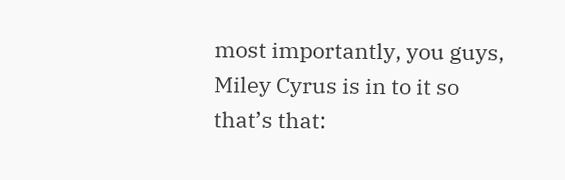most importantly, you guys, Miley Cyrus is in to it so that’s that: